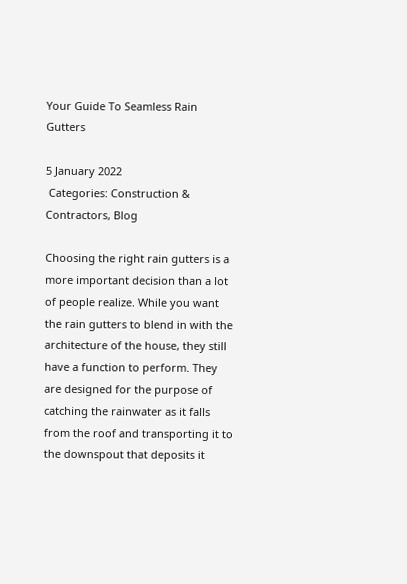Your Guide To Seamless Rain Gutters

5 January 2022
 Categories: Construction & Contractors, Blog

Choosing the right rain gutters is a more important decision than a lot of people realize. While you want the rain gutters to blend in with the architecture of the house, they still have a function to perform. They are designed for the purpose of catching the rainwater as it falls from the roof and transporting it to the downspout that deposits it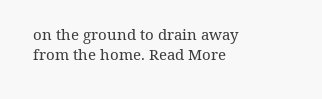on the ground to drain away from the home. Read More